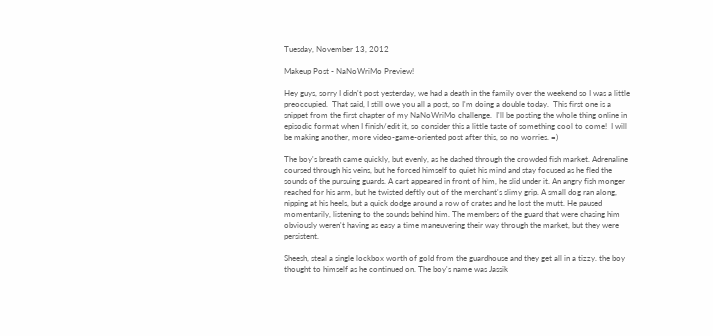Tuesday, November 13, 2012

Makeup Post - NaNoWriMo Preview!

Hey guys, sorry I didn't post yesterday, we had a death in the family over the weekend so I was a little preoccupied.  That said, I still owe you all a post, so I'm doing a double today.  This first one is a snippet from the first chapter of my NaNoWriMo challenge.  I'll be posting the whole thing online in episodic format when I finish/edit it, so consider this a little taste of something cool to come!  I will be making another, more video-game-oriented post after this, so no worries. =)

The boy's breath came quickly, but evenly, as he dashed through the crowded fish market. Adrenaline coursed through his veins, but he forced himself to quiet his mind and stay focused as he fled the sounds of the pursuing guards. A cart appeared in front of him, he slid under it. An angry fish monger reached for his arm, but he twisted deftly out of the merchant's slimy grip. A small dog ran along, nipping at his heels, but a quick dodge around a row of crates and he lost the mutt. He paused momentarily, listening to the sounds behind him. The members of the guard that were chasing him obviously weren't having as easy a time maneuvering their way through the market, but they were persistent.

Sheesh, steal a single lockbox worth of gold from the guardhouse and they get all in a tizzy. the boy thought to himself as he continued on. The boy's name was Jassik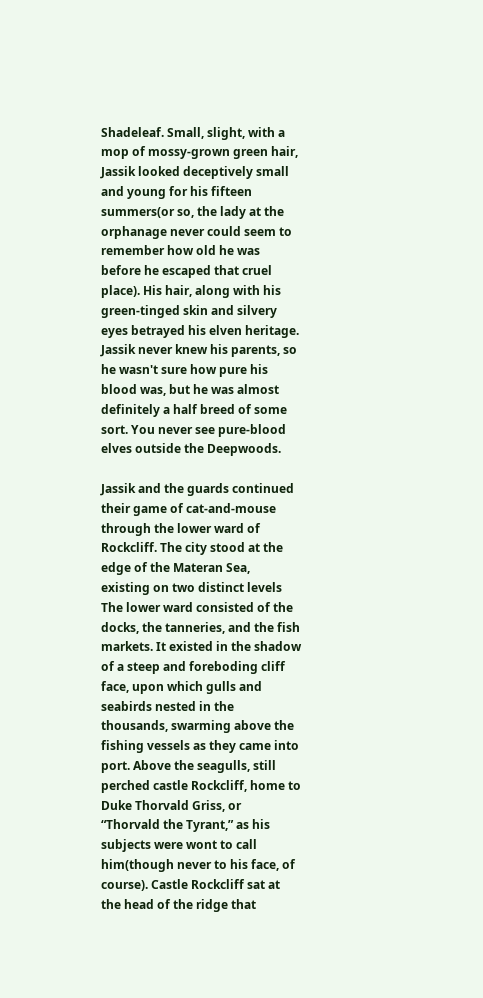Shadeleaf. Small, slight, with a mop of mossy-grown green hair, Jassik looked deceptively small and young for his fifteen summers(or so, the lady at the orphanage never could seem to remember how old he was before he escaped that cruel place). His hair, along with his green-tinged skin and silvery eyes betrayed his elven heritage. Jassik never knew his parents, so he wasn't sure how pure his blood was, but he was almost definitely a half breed of some sort. You never see pure-blood elves outside the Deepwoods.

Jassik and the guards continued their game of cat-and-mouse through the lower ward of Rockcliff. The city stood at the edge of the Materan Sea, existing on two distinct levels The lower ward consisted of the docks, the tanneries, and the fish markets. It existed in the shadow of a steep and foreboding cliff face, upon which gulls and seabirds nested in the thousands, swarming above the fishing vessels as they came into port. Above the seagulls, still perched castle Rockcliff, home to Duke Thorvald Griss, or “Thorvald the Tyrant,” as his subjects were wont to call him(though never to his face, of course). Castle Rockcliff sat at the head of the ridge that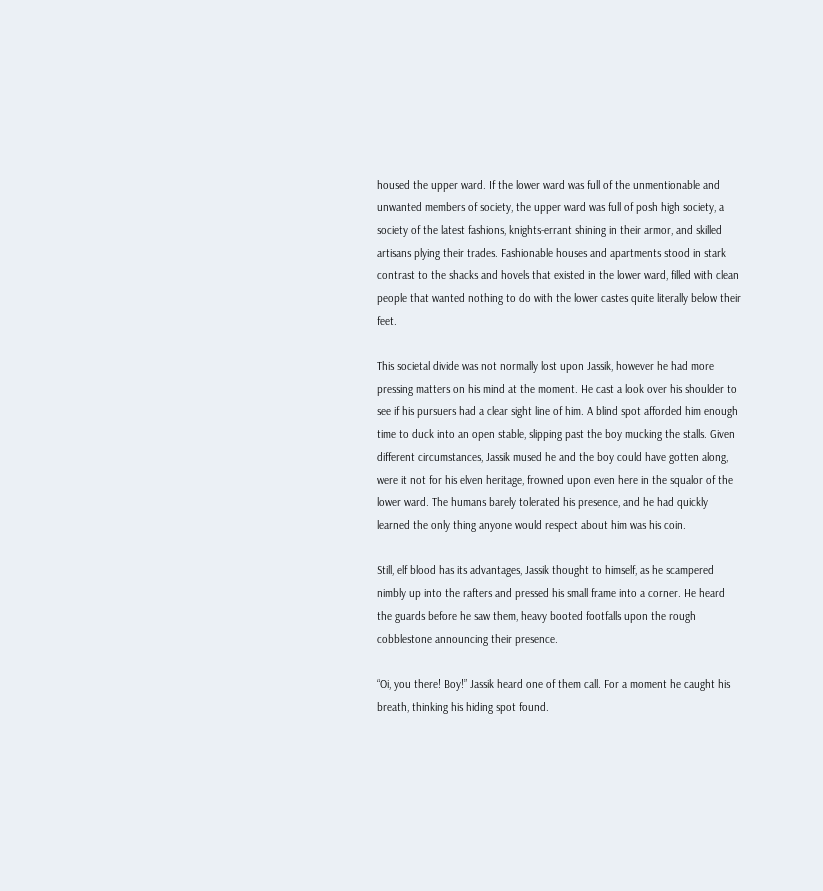housed the upper ward. If the lower ward was full of the unmentionable and unwanted members of society, the upper ward was full of posh high society, a society of the latest fashions, knights-errant shining in their armor, and skilled artisans plying their trades. Fashionable houses and apartments stood in stark contrast to the shacks and hovels that existed in the lower ward, filled with clean people that wanted nothing to do with the lower castes quite literally below their feet.

This societal divide was not normally lost upon Jassik, however he had more pressing matters on his mind at the moment. He cast a look over his shoulder to see if his pursuers had a clear sight line of him. A blind spot afforded him enough time to duck into an open stable, slipping past the boy mucking the stalls. Given different circumstances, Jassik mused he and the boy could have gotten along, were it not for his elven heritage, frowned upon even here in the squalor of the lower ward. The humans barely tolerated his presence, and he had quickly learned the only thing anyone would respect about him was his coin.

Still, elf blood has its advantages, Jassik thought to himself, as he scampered nimbly up into the rafters and pressed his small frame into a corner. He heard the guards before he saw them, heavy booted footfalls upon the rough cobblestone announcing their presence.

“Oi, you there! Boy!” Jassik heard one of them call. For a moment he caught his breath, thinking his hiding spot found.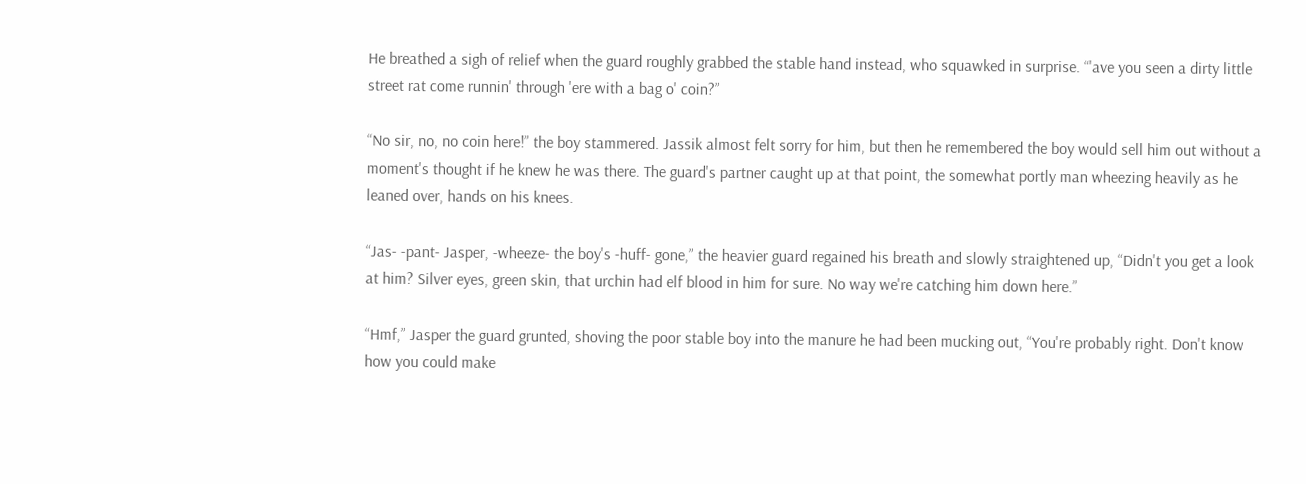He breathed a sigh of relief when the guard roughly grabbed the stable hand instead, who squawked in surprise. “'ave you seen a dirty little street rat come runnin' through 'ere with a bag o' coin?”

“No sir, no, no coin here!” the boy stammered. Jassik almost felt sorry for him, but then he remembered the boy would sell him out without a moment's thought if he knew he was there. The guard's partner caught up at that point, the somewhat portly man wheezing heavily as he leaned over, hands on his knees.

“Jas- -pant- Jasper, -wheeze- the boy's -huff- gone,” the heavier guard regained his breath and slowly straightened up, “Didn't you get a look at him? Silver eyes, green skin, that urchin had elf blood in him for sure. No way we're catching him down here.”

“Hmf,” Jasper the guard grunted, shoving the poor stable boy into the manure he had been mucking out, “You're probably right. Don't know how you could make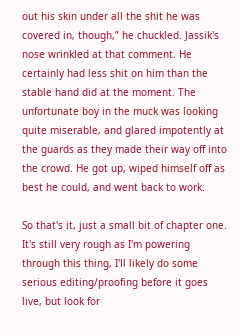out his skin under all the shit he was covered in, though,” he chuckled. Jassik's nose wrinkled at that comment. He certainly had less shit on him than the stable hand did at the moment. The unfortunate boy in the muck was looking quite miserable, and glared impotently at the guards as they made their way off into the crowd. He got up, wiped himself off as best he could, and went back to work.

So that's it, just a small bit of chapter one.  It's still very rough as I'm powering through this thing, I'll likely do some serious editing/proofing before it goes live, but look for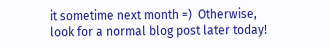it sometime next month =)  Otherwise, look for a normal blog post later today!